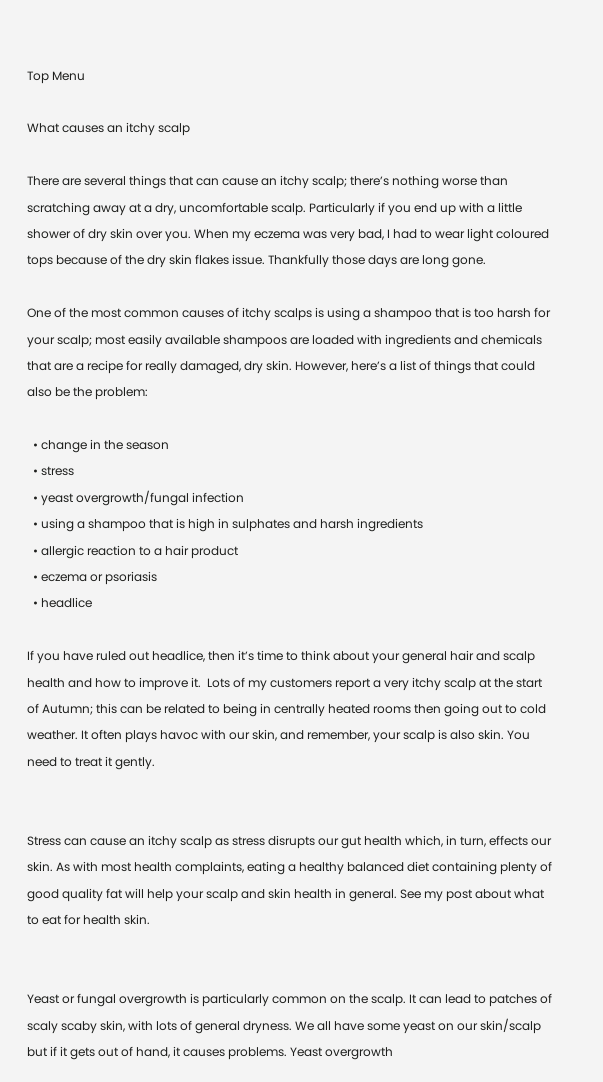Top Menu

What causes an itchy scalp

There are several things that can cause an itchy scalp; there’s nothing worse than scratching away at a dry, uncomfortable scalp. Particularly if you end up with a little shower of dry skin over you. When my eczema was very bad, I had to wear light coloured tops because of the dry skin flakes issue. Thankfully those days are long gone.

One of the most common causes of itchy scalps is using a shampoo that is too harsh for your scalp; most easily available shampoos are loaded with ingredients and chemicals that are a recipe for really damaged, dry skin. However, here’s a list of things that could also be the problem:

  • change in the season
  • stress
  • yeast overgrowth/fungal infection
  • using a shampoo that is high in sulphates and harsh ingredients
  • allergic reaction to a hair product
  • eczema or psoriasis
  • headlice

If you have ruled out headlice, then it’s time to think about your general hair and scalp health and how to improve it.  Lots of my customers report a very itchy scalp at the start of Autumn; this can be related to being in centrally heated rooms then going out to cold weather. It often plays havoc with our skin, and remember, your scalp is also skin. You need to treat it gently.


Stress can cause an itchy scalp as stress disrupts our gut health which, in turn, effects our skin. As with most health complaints, eating a healthy balanced diet containing plenty of good quality fat will help your scalp and skin health in general. See my post about what to eat for health skin.


Yeast or fungal overgrowth is particularly common on the scalp. It can lead to patches of scaly scaby skin, with lots of general dryness. We all have some yeast on our skin/scalp but if it gets out of hand, it causes problems. Yeast overgrowth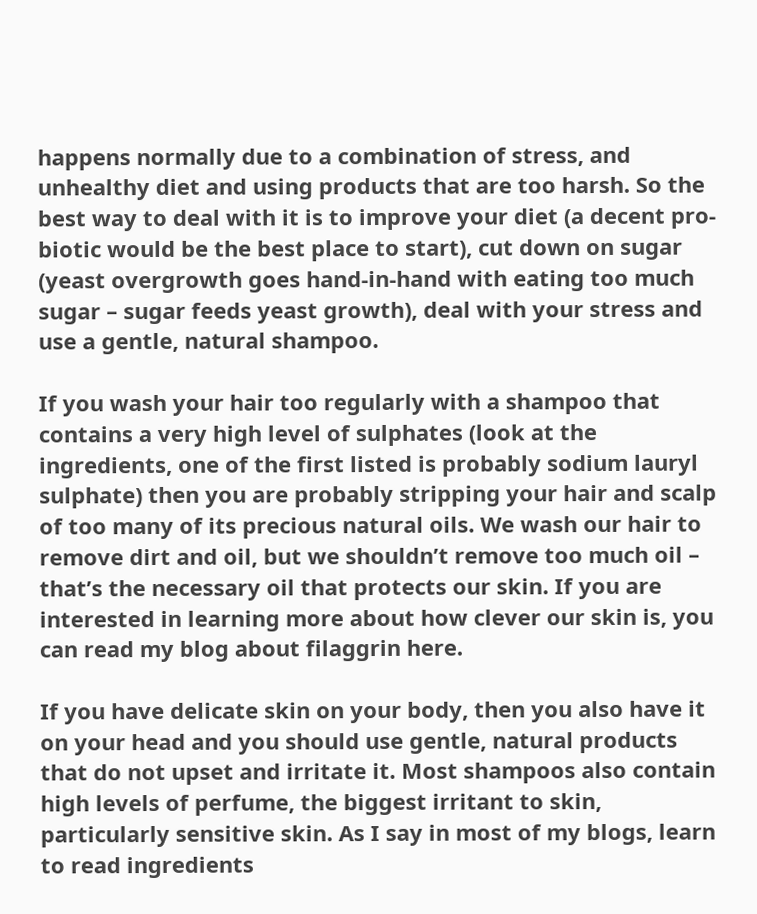happens normally due to a combination of stress, and unhealthy diet and using products that are too harsh. So the best way to deal with it is to improve your diet (a decent pro-biotic would be the best place to start), cut down on sugar (yeast overgrowth goes hand-in-hand with eating too much sugar – sugar feeds yeast growth), deal with your stress and use a gentle, natural shampoo.

If you wash your hair too regularly with a shampoo that contains a very high level of sulphates (look at the ingredients, one of the first listed is probably sodium lauryl sulphate) then you are probably stripping your hair and scalp of too many of its precious natural oils. We wash our hair to remove dirt and oil, but we shouldn’t remove too much oil – that’s the necessary oil that protects our skin. If you are interested in learning more about how clever our skin is, you can read my blog about filaggrin here.

If you have delicate skin on your body, then you also have it on your head and you should use gentle, natural products that do not upset and irritate it. Most shampoos also contain high levels of perfume, the biggest irritant to skin, particularly sensitive skin. As I say in most of my blogs, learn to read ingredients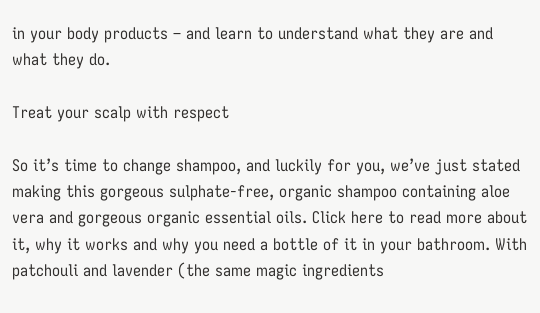in your body products – and learn to understand what they are and what they do.

Treat your scalp with respect

So it’s time to change shampoo, and luckily for you, we’ve just stated making this gorgeous sulphate-free, organic shampoo containing aloe vera and gorgeous organic essential oils. Click here to read more about it, why it works and why you need a bottle of it in your bathroom. With patchouli and lavender (the same magic ingredients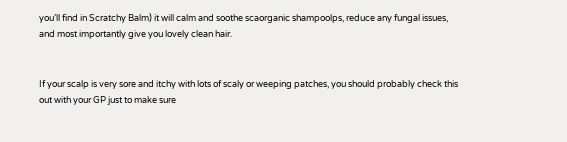you’ll find in Scratchy Balm) it will calm and soothe scaorganic shampoolps, reduce any fungal issues, and most importantly give you lovely clean hair.


If your scalp is very sore and itchy with lots of scaly or weeping patches, you should probably check this out with your GP just to make sure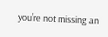you’re not missing an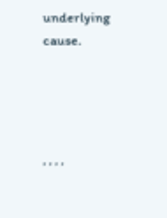underlying cause.




, , , ,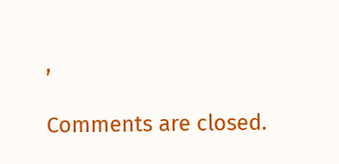,

Comments are closed.